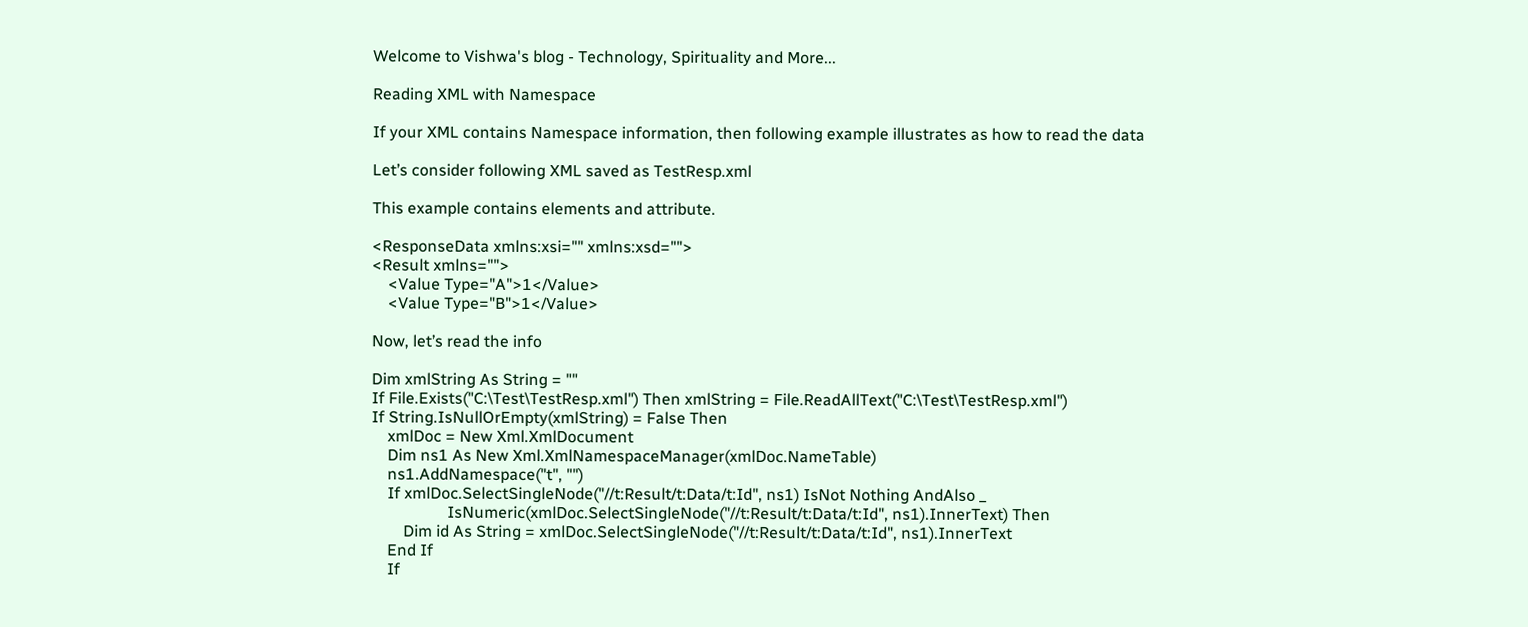Welcome to Vishwa's blog - Technology, Spirituality and More...

Reading XML with Namespace

If your XML contains Namespace information, then following example illustrates as how to read the data

Let’s consider following XML saved as TestResp.xml

This example contains elements and attribute.

<ResponseData xmlns:xsi="" xmlns:xsd="">
<Result xmlns="">
    <Value Type="A">1</Value>
    <Value Type="B">1</Value>

Now, let’s read the info

Dim xmlString As String = ""
If File.Exists("C:\Test\TestResp.xml") Then xmlString = File.ReadAllText("C:\Test\TestResp.xml")
If String.IsNullOrEmpty(xmlString) = False Then
    xmlDoc = New Xml.XmlDocument
    Dim ns1 As New Xml.XmlNamespaceManager(xmlDoc.NameTable)
    ns1.AddNamespace("t", "")
    If xmlDoc.SelectSingleNode("//t:Result/t:Data/t:Id", ns1) IsNot Nothing AndAlso _
                   IsNumeric(xmlDoc.SelectSingleNode("//t:Result/t:Data/t:Id", ns1).InnerText) Then
        Dim id As String = xmlDoc.SelectSingleNode("//t:Result/t:Data/t:Id", ns1).InnerText
    End If
    If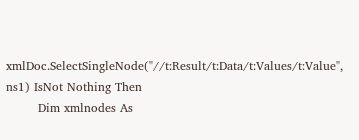xmlDoc.SelectSingleNode("//t:Result/t:Data/t:Values/t:Value", ns1) IsNot Nothing Then
        Dim xmlnodes As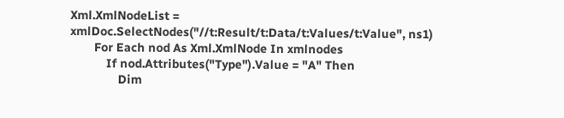Xml.XmlNodeList = xmlDoc.SelectNodes("//t:Result/t:Data/t:Values/t:Value", ns1)
        For Each nod As Xml.XmlNode In xmlnodes
            If nod.Attributes("Type").Value = "A" Then
                Dim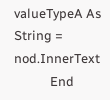valueTypeA As String = nod.InnerText
            End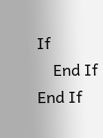If
    End If
End If